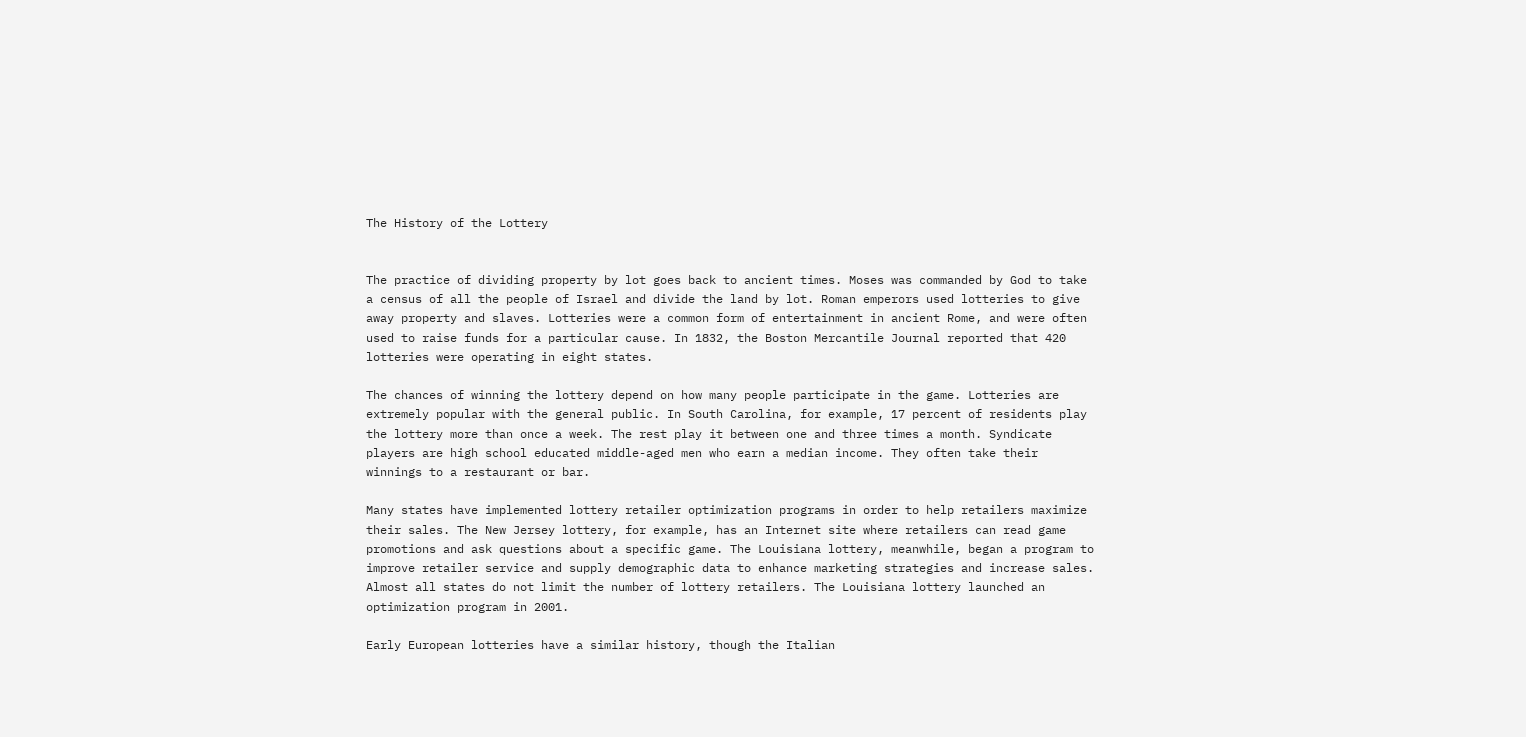The History of the Lottery


The practice of dividing property by lot goes back to ancient times. Moses was commanded by God to take a census of all the people of Israel and divide the land by lot. Roman emperors used lotteries to give away property and slaves. Lotteries were a common form of entertainment in ancient Rome, and were often used to raise funds for a particular cause. In 1832, the Boston Mercantile Journal reported that 420 lotteries were operating in eight states.

The chances of winning the lottery depend on how many people participate in the game. Lotteries are extremely popular with the general public. In South Carolina, for example, 17 percent of residents play the lottery more than once a week. The rest play it between one and three times a month. Syndicate players are high school educated middle-aged men who earn a median income. They often take their winnings to a restaurant or bar.

Many states have implemented lottery retailer optimization programs in order to help retailers maximize their sales. The New Jersey lottery, for example, has an Internet site where retailers can read game promotions and ask questions about a specific game. The Louisiana lottery, meanwhile, began a program to improve retailer service and supply demographic data to enhance marketing strategies and increase sales. Almost all states do not limit the number of lottery retailers. The Louisiana lottery launched an optimization program in 2001.

Early European lotteries have a similar history, though the Italian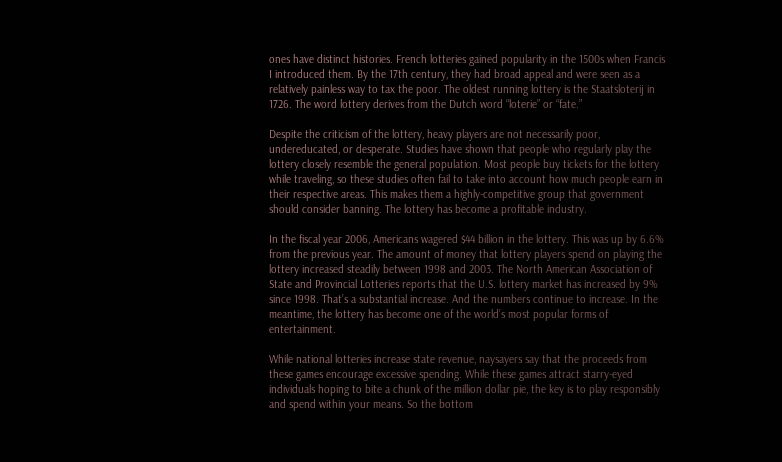ones have distinct histories. French lotteries gained popularity in the 1500s when Francis I introduced them. By the 17th century, they had broad appeal and were seen as a relatively painless way to tax the poor. The oldest running lottery is the Staatsloterij in 1726. The word lottery derives from the Dutch word “loterie” or “fate.”

Despite the criticism of the lottery, heavy players are not necessarily poor, undereducated, or desperate. Studies have shown that people who regularly play the lottery closely resemble the general population. Most people buy tickets for the lottery while traveling, so these studies often fail to take into account how much people earn in their respective areas. This makes them a highly-competitive group that government should consider banning. The lottery has become a profitable industry.

In the fiscal year 2006, Americans wagered $44 billion in the lottery. This was up by 6.6% from the previous year. The amount of money that lottery players spend on playing the lottery increased steadily between 1998 and 2003. The North American Association of State and Provincial Lotteries reports that the U.S. lottery market has increased by 9% since 1998. That’s a substantial increase. And the numbers continue to increase. In the meantime, the lottery has become one of the world’s most popular forms of entertainment.

While national lotteries increase state revenue, naysayers say that the proceeds from these games encourage excessive spending. While these games attract starry-eyed individuals hoping to bite a chunk of the million dollar pie, the key is to play responsibly and spend within your means. So the bottom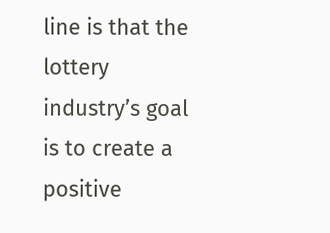line is that the lottery industry’s goal is to create a positive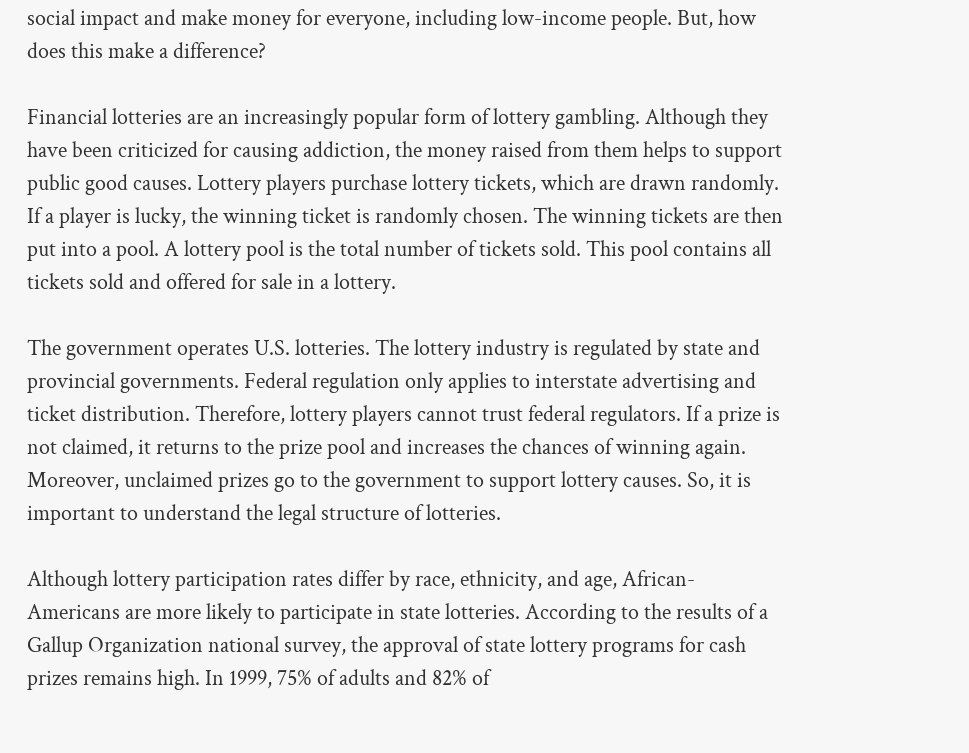social impact and make money for everyone, including low-income people. But, how does this make a difference?

Financial lotteries are an increasingly popular form of lottery gambling. Although they have been criticized for causing addiction, the money raised from them helps to support public good causes. Lottery players purchase lottery tickets, which are drawn randomly. If a player is lucky, the winning ticket is randomly chosen. The winning tickets are then put into a pool. A lottery pool is the total number of tickets sold. This pool contains all tickets sold and offered for sale in a lottery.

The government operates U.S. lotteries. The lottery industry is regulated by state and provincial governments. Federal regulation only applies to interstate advertising and ticket distribution. Therefore, lottery players cannot trust federal regulators. If a prize is not claimed, it returns to the prize pool and increases the chances of winning again. Moreover, unclaimed prizes go to the government to support lottery causes. So, it is important to understand the legal structure of lotteries.

Although lottery participation rates differ by race, ethnicity, and age, African-Americans are more likely to participate in state lotteries. According to the results of a Gallup Organization national survey, the approval of state lottery programs for cash prizes remains high. In 1999, 75% of adults and 82% of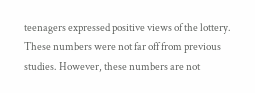teenagers expressed positive views of the lottery. These numbers were not far off from previous studies. However, these numbers are not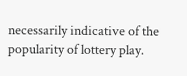necessarily indicative of the popularity of lottery play.